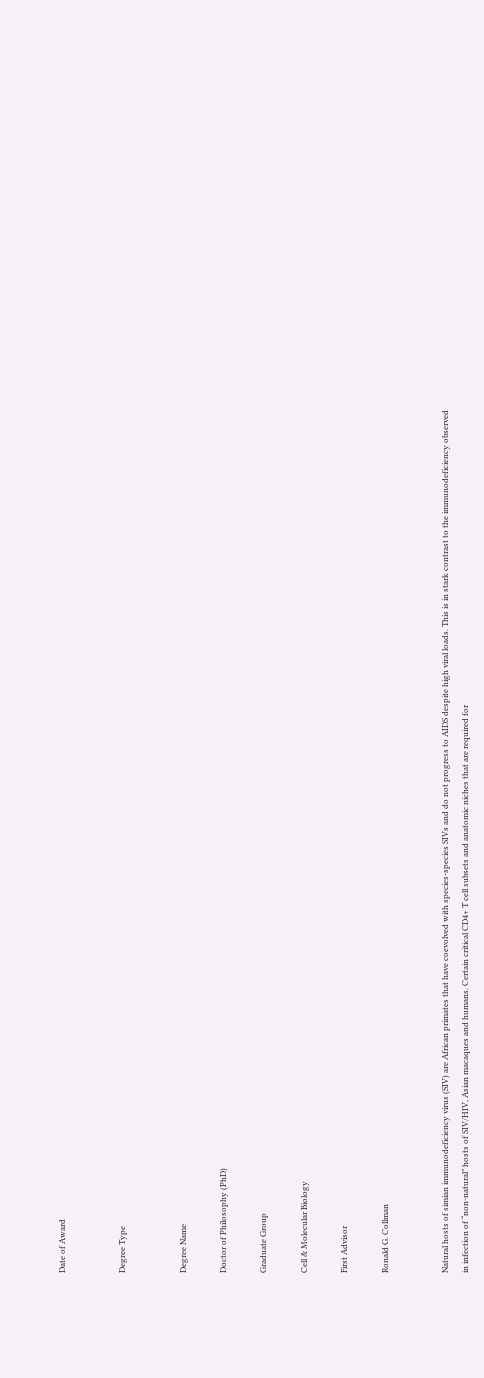Date of Award


Degree Type


Degree Name

Doctor of Philosophy (PhD)

Graduate Group

Cell & Molecular Biology

First Advisor

Ronald G. Collman


Natural hosts of simian immunodeficiency virus (SIV) are African primates that have coevolved with species-species SIVs and do not progress to AIDS despite high viral loads. This is in stark contrast to the immunodeficiency observed in infection of “non-natural” hosts of SIV/HIV, Asian macaques and humans. Certain critical CD4+ T cell subsets and anatomic niches that are required for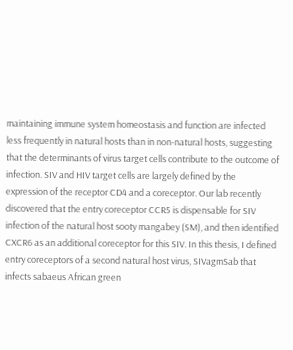maintaining immune system homeostasis and function are infected less frequently in natural hosts than in non-natural hosts, suggesting that the determinants of virus target cells contribute to the outcome of infection. SIV and HIV target cells are largely defined by the expression of the receptor CD4 and a coreceptor. Our lab recently discovered that the entry coreceptor CCR5 is dispensable for SIV infection of the natural host sooty mangabey (SM), and then identified CXCR6 as an additional coreceptor for this SIV. In this thesis, I defined entry coreceptors of a second natural host virus, SIVagmSab that infects sabaeus African green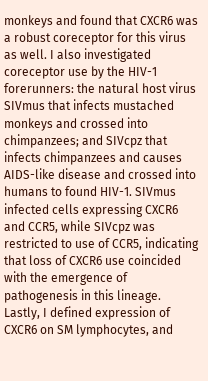monkeys and found that CXCR6 was a robust coreceptor for this virus as well. I also investigated coreceptor use by the HIV-1 forerunners: the natural host virus SIVmus that infects mustached monkeys and crossed into chimpanzees; and SIVcpz that infects chimpanzees and causes AIDS-like disease and crossed into humans to found HIV-1. SIVmus infected cells expressing CXCR6 and CCR5, while SIVcpz was restricted to use of CCR5, indicating that loss of CXCR6 use coincided with the emergence of pathogenesis in this lineage. Lastly, I defined expression of CXCR6 on SM lymphocytes, and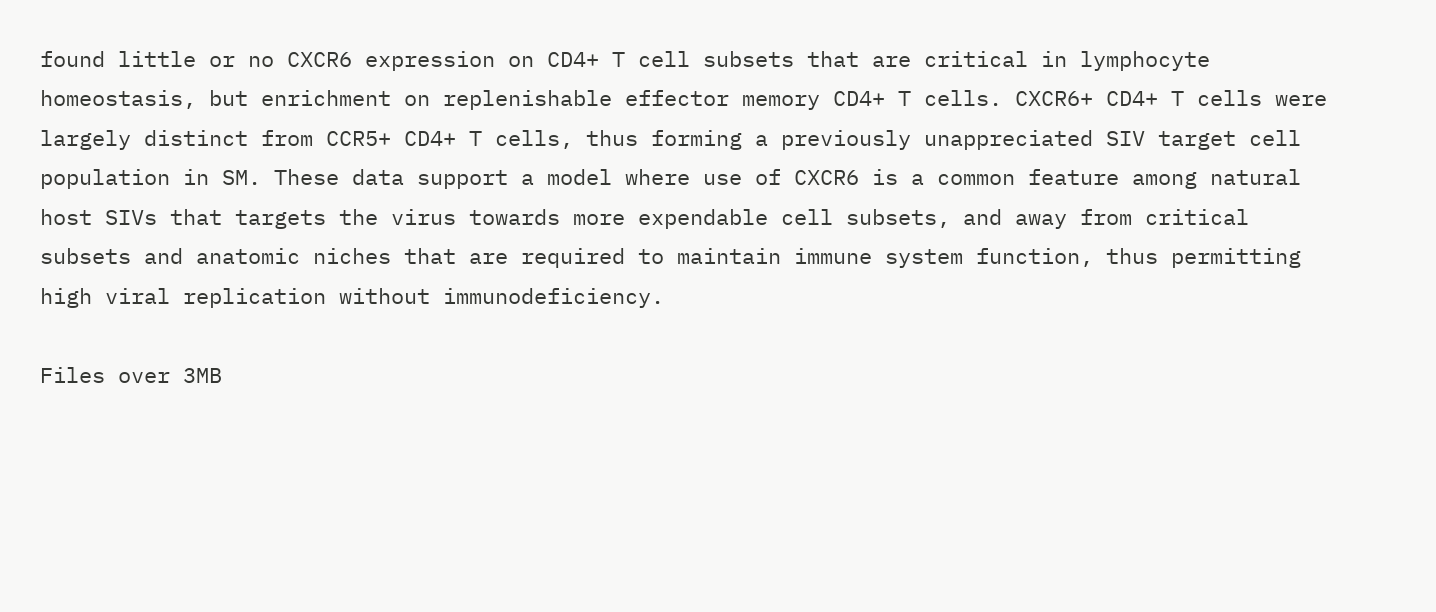found little or no CXCR6 expression on CD4+ T cell subsets that are critical in lymphocyte homeostasis, but enrichment on replenishable effector memory CD4+ T cells. CXCR6+ CD4+ T cells were largely distinct from CCR5+ CD4+ T cells, thus forming a previously unappreciated SIV target cell population in SM. These data support a model where use of CXCR6 is a common feature among natural host SIVs that targets the virus towards more expendable cell subsets, and away from critical subsets and anatomic niches that are required to maintain immune system function, thus permitting high viral replication without immunodeficiency.

Files over 3MB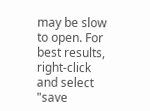may be slow to open. For best results, right-click and select "save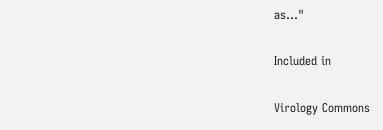as..."

Included in

Virology Commons